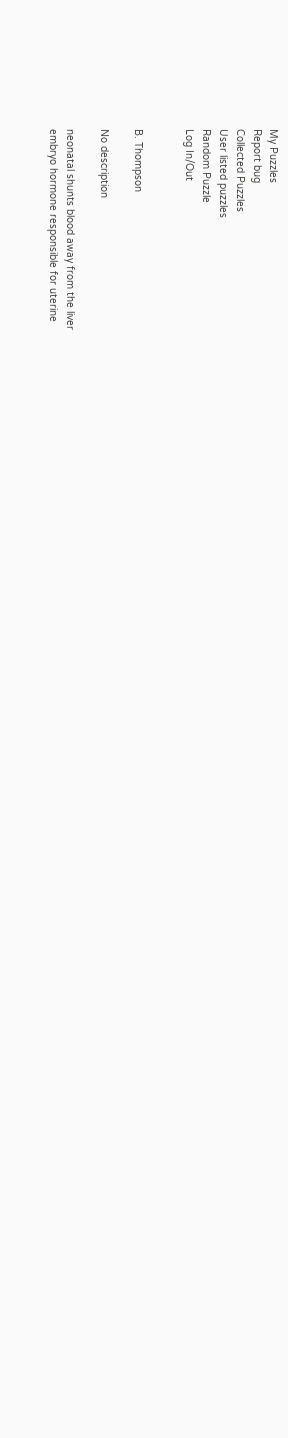My Puzzles
Report bug
Collected Puzzles
User listed puzzles
Random Puzzle
Log In/Out


B. Thompson

No description

neonatal shunts blood away from the liver
embryo hormone responsible for uterine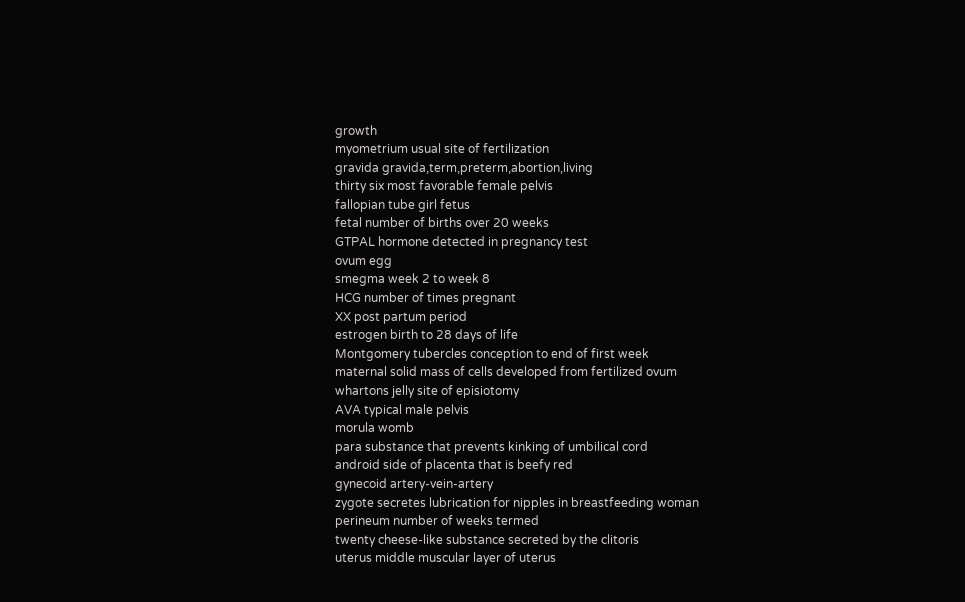growth
myometrium usual site of fertilization
gravida gravida,term,preterm,abortion,living
thirty six most favorable female pelvis
fallopian tube girl fetus
fetal number of births over 20 weeks
GTPAL hormone detected in pregnancy test
ovum egg
smegma week 2 to week 8
HCG number of times pregnant
XX post partum period
estrogen birth to 28 days of life
Montgomery tubercles conception to end of first week
maternal solid mass of cells developed from fertilized ovum
whartons jelly site of episiotomy
AVA typical male pelvis
morula womb
para substance that prevents kinking of umbilical cord
android side of placenta that is beefy red
gynecoid artery-vein-artery
zygote secretes lubrication for nipples in breastfeeding woman
perineum number of weeks termed
twenty cheese-like substance secreted by the clitoris
uterus middle muscular layer of uterus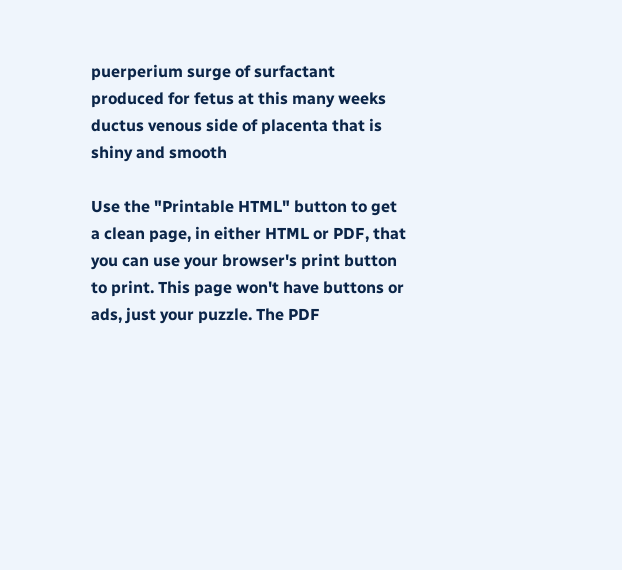puerperium surge of surfactant produced for fetus at this many weeks
ductus venous side of placenta that is shiny and smooth

Use the "Printable HTML" button to get a clean page, in either HTML or PDF, that you can use your browser's print button to print. This page won't have buttons or ads, just your puzzle. The PDF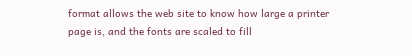format allows the web site to know how large a printer page is, and the fonts are scaled to fill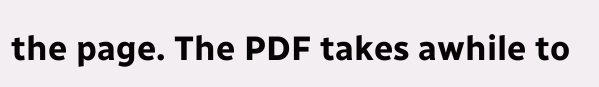the page. The PDF takes awhile to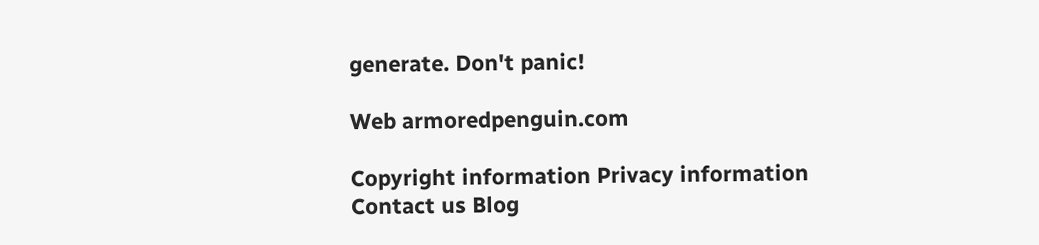generate. Don't panic!

Web armoredpenguin.com

Copyright information Privacy information Contact us Blog